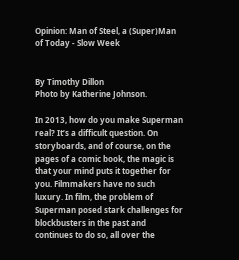Opinion: Man of Steel, a (Super)Man of Today - Slow Week


By Timothy Dillon
Photo by Katherine Johnson.

In 2013, how do you make Superman real? It’s a difficult question. On storyboards, and of course, on the pages of a comic book, the magic is that your mind puts it together for you. Filmmakers have no such luxury. In film, the problem of Superman posed stark challenges for blockbusters in the past and continues to do so, all over the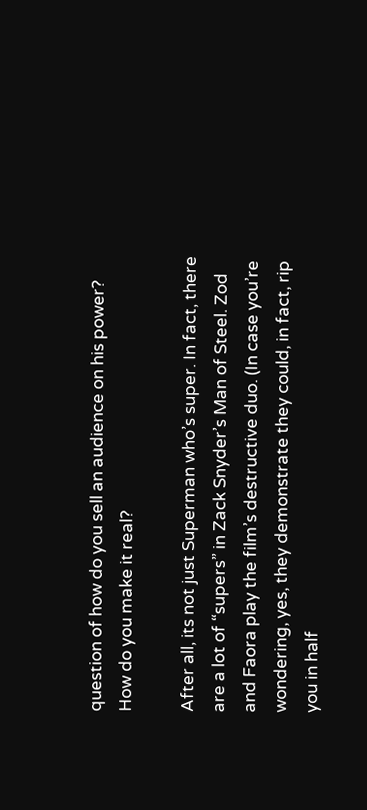question of how do you sell an audience on his power? How do you make it real?

After all, its not just Superman who’s super. In fact, there are a lot of “supers” in Zack Snyder’s Man of Steel. Zod and Faora play the film’s destructive duo. (In case you’re wondering, yes, they demonstrate they could, in fact, rip you in half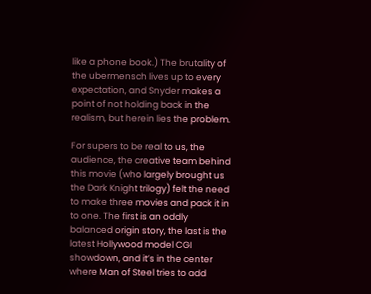like a phone book.) The brutality of the ubermensch lives up to every expectation, and Snyder makes a point of not holding back in the realism, but herein lies the problem.

For supers to be real to us, the audience, the creative team behind this movie (who largely brought us the Dark Knight trilogy) felt the need to make three movies and pack it in to one. The first is an oddly balanced origin story, the last is the latest Hollywood model CGI showdown, and it’s in the center where Man of Steel tries to add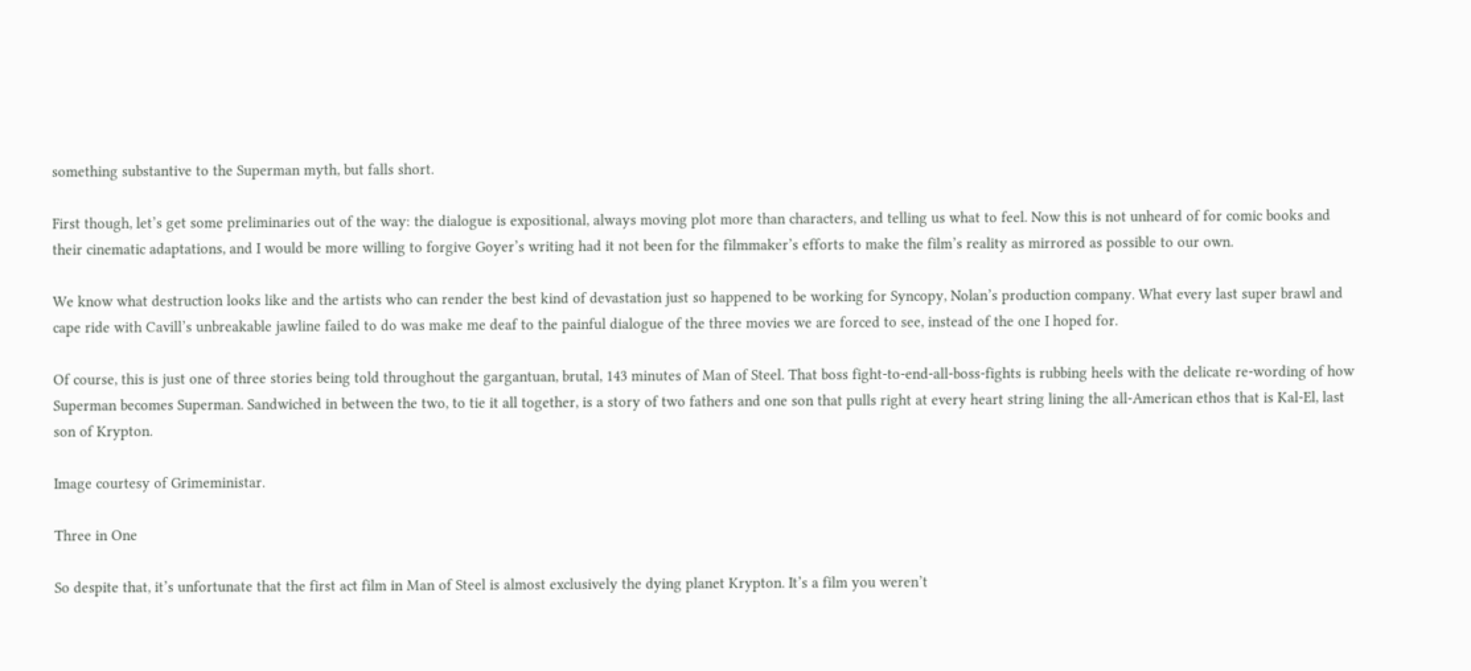something substantive to the Superman myth, but falls short.

First though, let’s get some preliminaries out of the way: the dialogue is expositional, always moving plot more than characters, and telling us what to feel. Now this is not unheard of for comic books and their cinematic adaptations, and I would be more willing to forgive Goyer’s writing had it not been for the filmmaker’s efforts to make the film’s reality as mirrored as possible to our own.

We know what destruction looks like and the artists who can render the best kind of devastation just so happened to be working for Syncopy, Nolan’s production company. What every last super brawl and cape ride with Cavill’s unbreakable jawline failed to do was make me deaf to the painful dialogue of the three movies we are forced to see, instead of the one I hoped for.

Of course, this is just one of three stories being told throughout the gargantuan, brutal, 143 minutes of Man of Steel. That boss fight-to-end-all-boss-fights is rubbing heels with the delicate re-wording of how Superman becomes Superman. Sandwiched in between the two, to tie it all together, is a story of two fathers and one son that pulls right at every heart string lining the all-American ethos that is Kal-El, last son of Krypton.

Image courtesy of Grimeministar.

Three in One

So despite that, it’s unfortunate that the first act film in Man of Steel is almost exclusively the dying planet Krypton. It’s a film you weren’t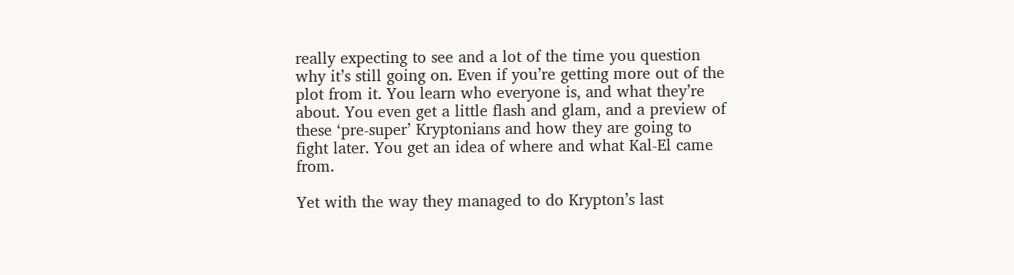really expecting to see and a lot of the time you question why it’s still going on. Even if you’re getting more out of the plot from it. You learn who everyone is, and what they’re about. You even get a little flash and glam, and a preview of these ‘pre-super’ Kryptonians and how they are going to fight later. You get an idea of where and what Kal-El came from.

Yet with the way they managed to do Krypton’s last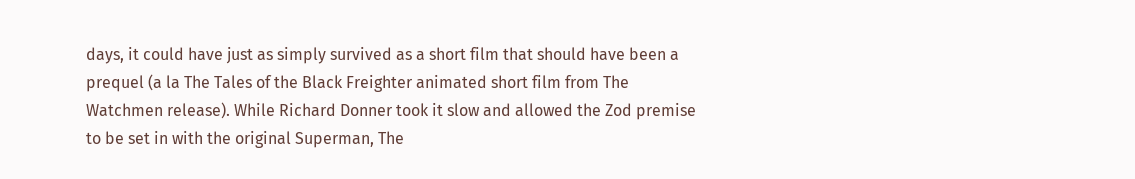days, it could have just as simply survived as a short film that should have been a prequel (a la The Tales of the Black Freighter animated short film from The Watchmen release). While Richard Donner took it slow and allowed the Zod premise to be set in with the original Superman, The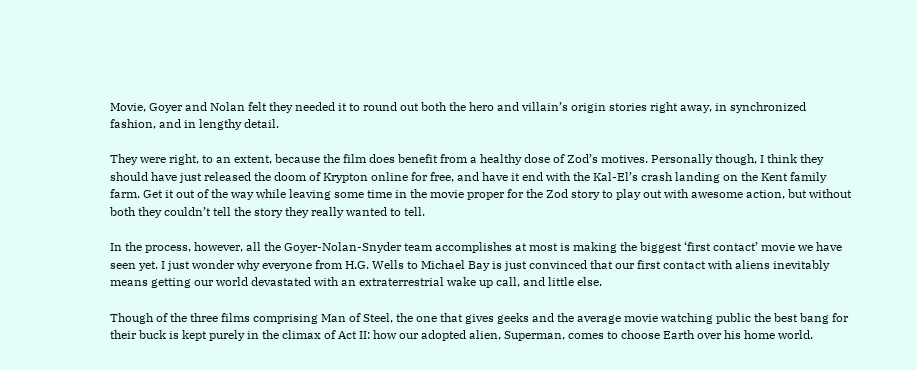Movie, Goyer and Nolan felt they needed it to round out both the hero and villain’s origin stories right away, in synchronized fashion, and in lengthy detail.

They were right, to an extent, because the film does benefit from a healthy dose of Zod’s motives. Personally though, I think they should have just released the doom of Krypton online for free, and have it end with the Kal-El’s crash landing on the Kent family farm. Get it out of the way while leaving some time in the movie proper for the Zod story to play out with awesome action, but without both they couldn’t tell the story they really wanted to tell.

In the process, however, all the Goyer-Nolan-Snyder team accomplishes at most is making the biggest ‘first contact’ movie we have seen yet. I just wonder why everyone from H.G. Wells to Michael Bay is just convinced that our first contact with aliens inevitably means getting our world devastated with an extraterrestrial wake up call, and little else.

Though of the three films comprising Man of Steel, the one that gives geeks and the average movie watching public the best bang for their buck is kept purely in the climax of Act II: how our adopted alien, Superman, comes to choose Earth over his home world.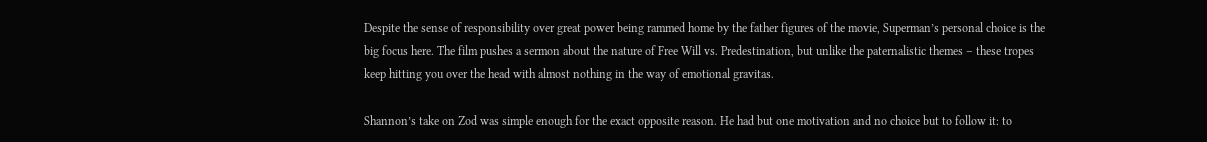Despite the sense of responsibility over great power being rammed home by the father figures of the movie, Superman’s personal choice is the big focus here. The film pushes a sermon about the nature of Free Will vs. Predestination, but unlike the paternalistic themes – these tropes keep hitting you over the head with almost nothing in the way of emotional gravitas.

Shannon’s take on Zod was simple enough for the exact opposite reason. He had but one motivation and no choice but to follow it: to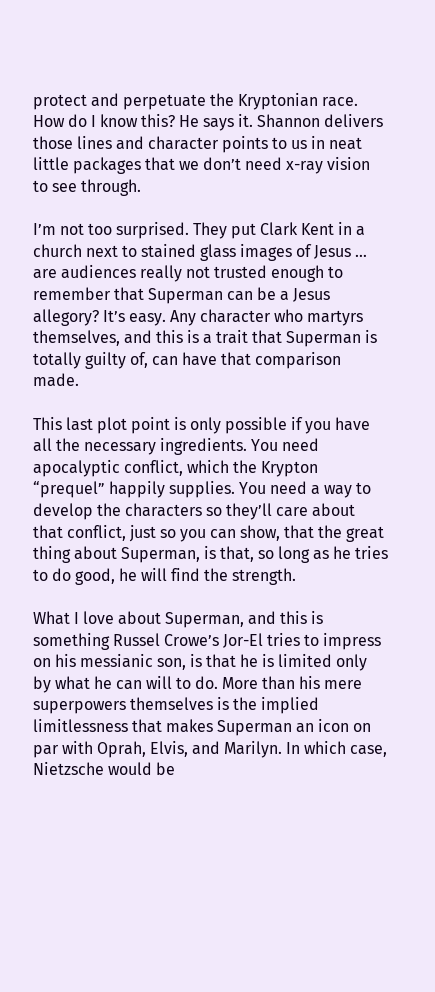protect and perpetuate the Kryptonian race. How do I know this? He says it. Shannon delivers those lines and character points to us in neat little packages that we don’t need x-ray vision to see through.

I’m not too surprised. They put Clark Kent in a church next to stained glass images of Jesus … are audiences really not trusted enough to remember that Superman can be a Jesus allegory? It’s easy. Any character who martyrs themselves, and this is a trait that Superman is totally guilty of, can have that comparison made.

This last plot point is only possible if you have all the necessary ingredients. You need apocalyptic conflict, which the Krypton “prequel” happily supplies. You need a way to develop the characters so they’ll care about that conflict, just so you can show, that the great thing about Superman, is that, so long as he tries to do good, he will find the strength.

What I love about Superman, and this is something Russel Crowe’s Jor-El tries to impress on his messianic son, is that he is limited only by what he can will to do. More than his mere superpowers themselves is the implied limitlessness that makes Superman an icon on par with Oprah, Elvis, and Marilyn. In which case, Nietzsche would be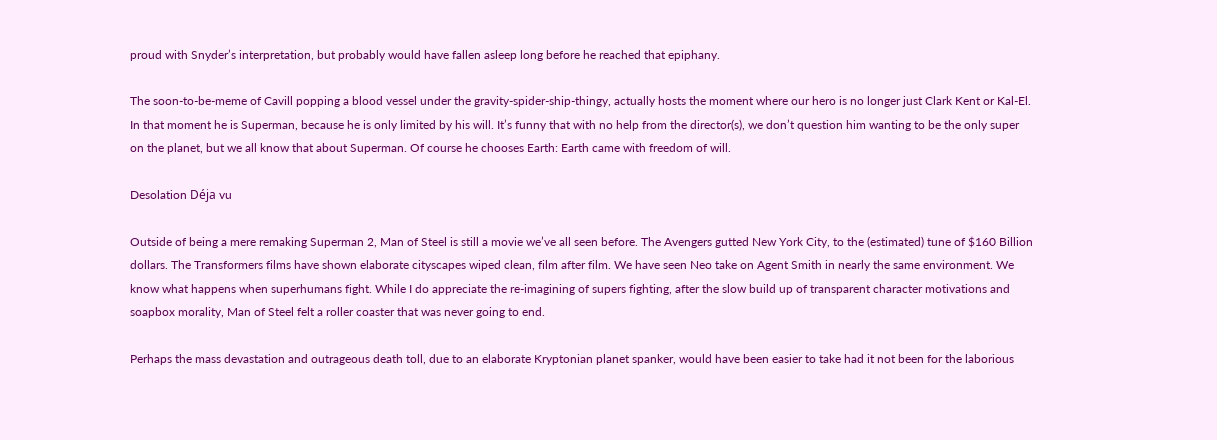proud with Snyder’s interpretation, but probably would have fallen asleep long before he reached that epiphany.

The soon-to-be-meme of Cavill popping a blood vessel under the gravity-spider-ship-thingy, actually hosts the moment where our hero is no longer just Clark Kent or Kal-El. In that moment he is Superman, because he is only limited by his will. It’s funny that with no help from the director(s), we don’t question him wanting to be the only super on the planet, but we all know that about Superman. Of course he chooses Earth: Earth came with freedom of will.

Desolation Déja vu

Outside of being a mere remaking Superman 2, Man of Steel is still a movie we’ve all seen before. The Avengers gutted New York City, to the (estimated) tune of $160 Billion dollars. The Transformers films have shown elaborate cityscapes wiped clean, film after film. We have seen Neo take on Agent Smith in nearly the same environment. We know what happens when superhumans fight. While I do appreciate the re-imagining of supers fighting, after the slow build up of transparent character motivations and soapbox morality, Man of Steel felt a roller coaster that was never going to end.

Perhaps the mass devastation and outrageous death toll, due to an elaborate Kryptonian planet spanker, would have been easier to take had it not been for the laborious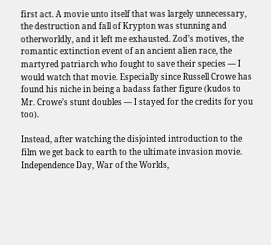first act. A movie unto itself that was largely unnecessary, the destruction and fall of Krypton was stunning and otherworldly, and it left me exhausted. Zod’s motives, the romantic extinction event of an ancient alien race, the martyred patriarch who fought to save their species — I would watch that movie. Especially since Russell Crowe has found his niche in being a badass father figure (kudos to Mr. Crowe’s stunt doubles — I stayed for the credits for you too).

Instead, after watching the disjointed introduction to the film we get back to earth to the ultimate invasion movie. Independence Day, War of the Worlds,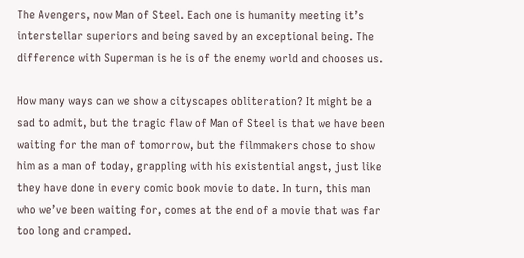The Avengers, now Man of Steel. Each one is humanity meeting it’s interstellar superiors and being saved by an exceptional being. The difference with Superman is he is of the enemy world and chooses us.

How many ways can we show a cityscapes obliteration? It might be a sad to admit, but the tragic flaw of Man of Steel is that we have been waiting for the man of tomorrow, but the filmmakers chose to show him as a man of today, grappling with his existential angst, just like they have done in every comic book movie to date. In turn, this man who we’ve been waiting for, comes at the end of a movie that was far too long and cramped.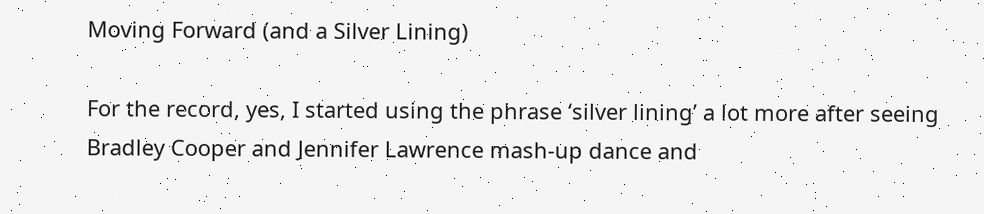Moving Forward (and a Silver Lining)

For the record, yes, I started using the phrase ‘silver lining’ a lot more after seeing Bradley Cooper and Jennifer Lawrence mash-up dance and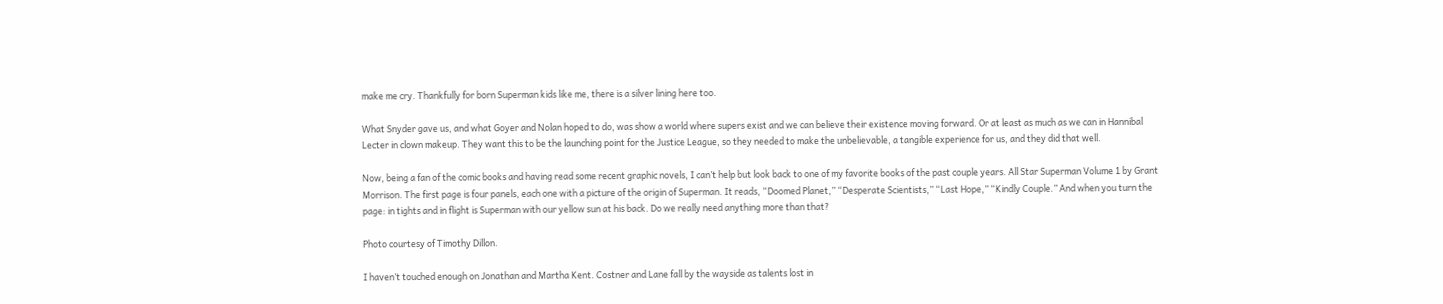make me cry. Thankfully for born Superman kids like me, there is a silver lining here too.

What Snyder gave us, and what Goyer and Nolan hoped to do, was show a world where supers exist and we can believe their existence moving forward. Or at least as much as we can in Hannibal Lecter in clown makeup. They want this to be the launching point for the Justice League, so they needed to make the unbelievable, a tangible experience for us, and they did that well.

Now, being a fan of the comic books and having read some recent graphic novels, I can’t help but look back to one of my favorite books of the past couple years. All Star Superman Volume 1 by Grant Morrison. The first page is four panels, each one with a picture of the origin of Superman. It reads, “Doomed Planet,” “Desperate Scientists,” “Last Hope,” “Kindly Couple.” And when you turn the page: in tights and in flight is Superman with our yellow sun at his back. Do we really need anything more than that?

Photo courtesy of Timothy Dillon.

I haven’t touched enough on Jonathan and Martha Kent. Costner and Lane fall by the wayside as talents lost in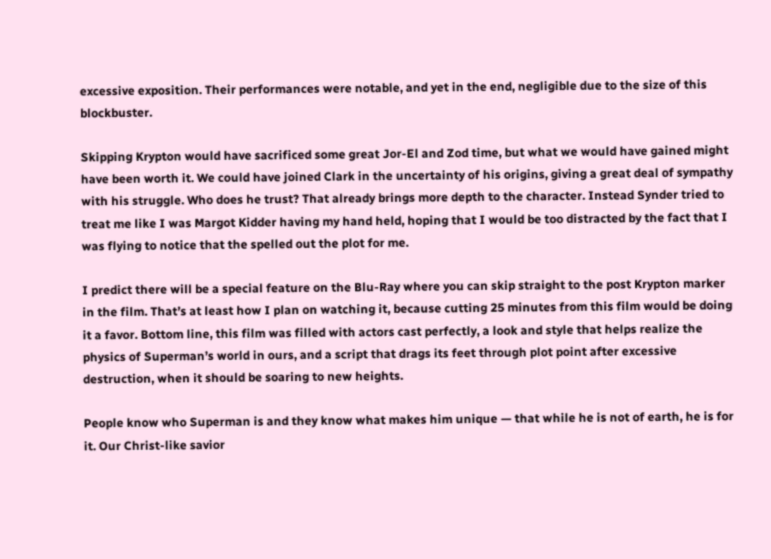excessive exposition. Their performances were notable, and yet in the end, negligible due to the size of this blockbuster.

Skipping Krypton would have sacrificed some great Jor-El and Zod time, but what we would have gained might have been worth it. We could have joined Clark in the uncertainty of his origins, giving a great deal of sympathy with his struggle. Who does he trust? That already brings more depth to the character. Instead Synder tried to treat me like I was Margot Kidder having my hand held, hoping that I would be too distracted by the fact that I was flying to notice that the spelled out the plot for me.

I predict there will be a special feature on the Blu-Ray where you can skip straight to the post Krypton marker in the film. That’s at least how I plan on watching it, because cutting 25 minutes from this film would be doing it a favor. Bottom line, this film was filled with actors cast perfectly, a look and style that helps realize the physics of Superman’s world in ours, and a script that drags its feet through plot point after excessive destruction, when it should be soaring to new heights.

People know who Superman is and they know what makes him unique — that while he is not of earth, he is for it. Our Christ-like savior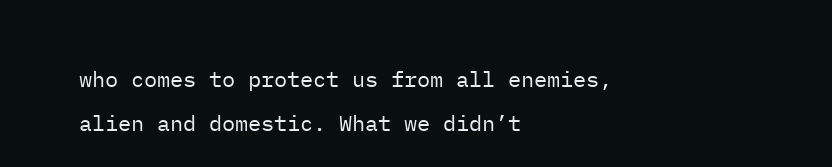who comes to protect us from all enemies, alien and domestic. What we didn’t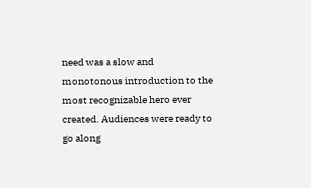need was a slow and monotonous introduction to the most recognizable hero ever created. Audiences were ready to go along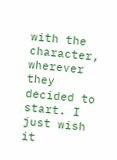with the character, wherever they decided to start. I just wish it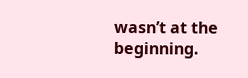wasn’t at the beginning.